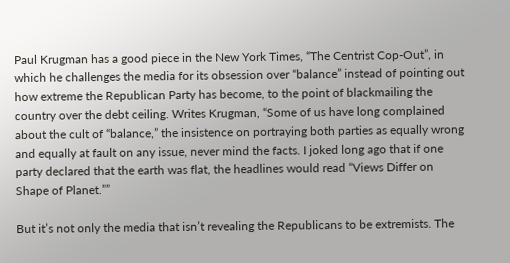Paul Krugman has a good piece in the New York Times, “The Centrist Cop-Out”, in which he challenges the media for its obsession over “balance” instead of pointing out how extreme the Republican Party has become, to the point of blackmailing the country over the debt ceiling. Writes Krugman, “Some of us have long complained about the cult of “balance,” the insistence on portraying both parties as equally wrong and equally at fault on any issue, never mind the facts. I joked long ago that if one party declared that the earth was flat, the headlines would read “Views Differ on Shape of Planet.””

But it’s not only the media that isn’t revealing the Republicans to be extremists. The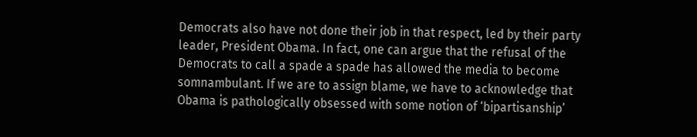Democrats also have not done their job in that respect, led by their party leader, President Obama. In fact, one can argue that the refusal of the Democrats to call a spade a spade has allowed the media to become somnambulant. If we are to assign blame, we have to acknowledge that Obama is pathologically obsessed with some notion of ‘bipartisanship’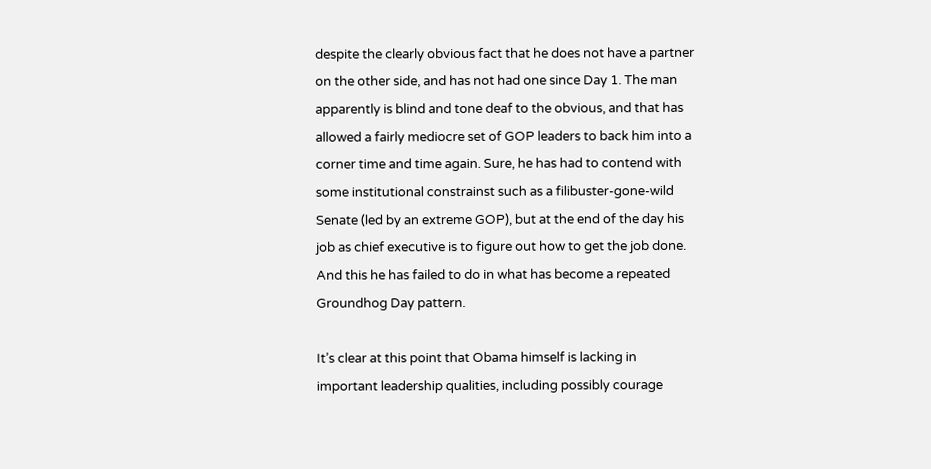despite the clearly obvious fact that he does not have a partner on the other side, and has not had one since Day 1. The man apparently is blind and tone deaf to the obvious, and that has allowed a fairly mediocre set of GOP leaders to back him into a corner time and time again. Sure, he has had to contend with some institutional constrainst such as a filibuster-gone-wild Senate (led by an extreme GOP), but at the end of the day his job as chief executive is to figure out how to get the job done. And this he has failed to do in what has become a repeated Groundhog Day pattern.

It’s clear at this point that Obama himself is lacking in important leadership qualities, including possibly courage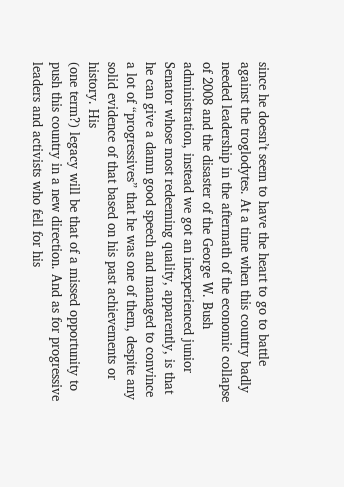since he doesn’t seem to have the heart to go to battle against the troglodytes. At a time when this country badly needed leadership in the aftermath of the economic collapse of 2008 and the disaster of the George W. Bush administration, instead we got an inexperienced junior Senator whose most redeeming quality, apparently, is that he can give a damn good speech and managed to convince a lot of “progressives” that he was one of them, despite any solid evidence of that based on his past achievements or history. His
(one term?) legacy will be that of a missed opportunity to push this country in a new direction. And as for progressive leaders and activists who fell for his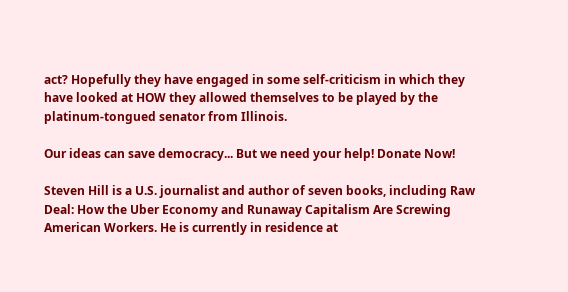act? Hopefully they have engaged in some self-criticism in which they have looked at HOW they allowed themselves to be played by the platinum-tongued senator from Illinois.

Our ideas can save democracy... But we need your help! Donate Now!

Steven Hill is a U.S. journalist and author of seven books, including Raw Deal: How the Uber Economy and Runaway Capitalism Are Screwing American Workers. He is currently in residence at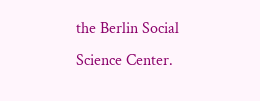the Berlin Social Science Center.